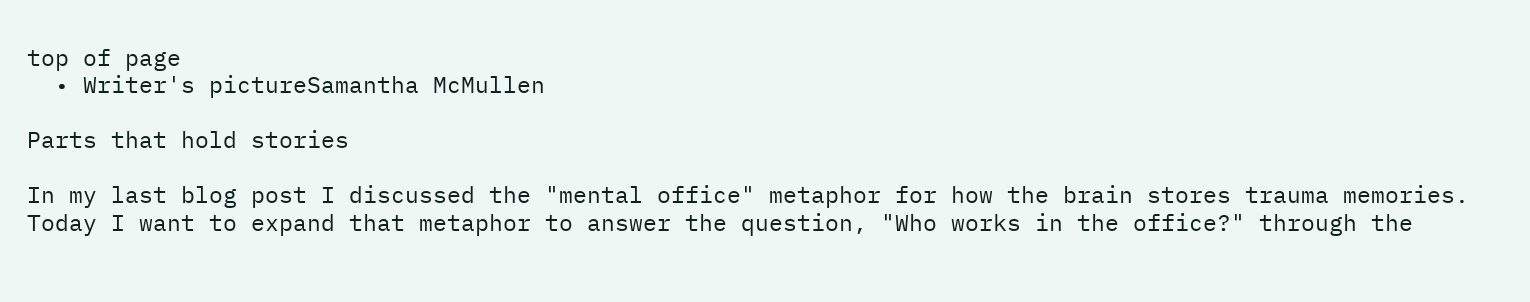top of page
  • Writer's pictureSamantha McMullen

Parts that hold stories

In my last blog post I discussed the "mental office" metaphor for how the brain stores trauma memories. Today I want to expand that metaphor to answer the question, "Who works in the office?" through the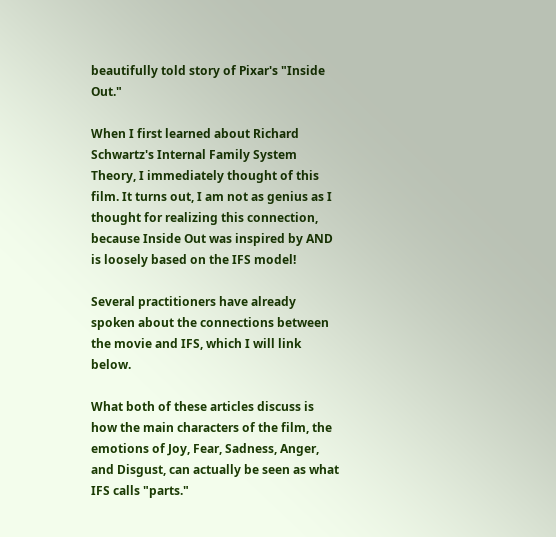beautifully told story of Pixar's "Inside Out."

When I first learned about Richard Schwartz's Internal Family System Theory, I immediately thought of this film. It turns out, I am not as genius as I thought for realizing this connection, because Inside Out was inspired by AND is loosely based on the IFS model!

Several practitioners have already spoken about the connections between the movie and IFS, which I will link below.

What both of these articles discuss is how the main characters of the film, the emotions of Joy, Fear, Sadness, Anger, and Disgust, can actually be seen as what IFS calls "parts."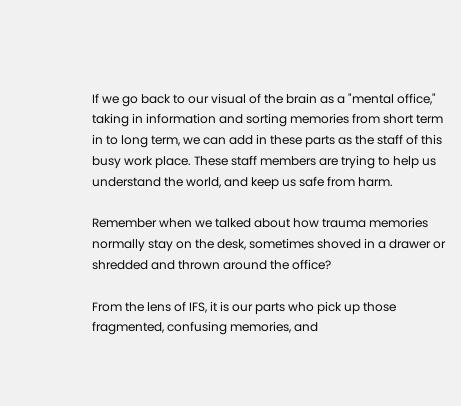If we go back to our visual of the brain as a "mental office," taking in information and sorting memories from short term in to long term, we can add in these parts as the staff of this busy work place. These staff members are trying to help us understand the world, and keep us safe from harm.

Remember when we talked about how trauma memories normally stay on the desk, sometimes shoved in a drawer or shredded and thrown around the office?

From the lens of IFS, it is our parts who pick up those fragmented, confusing memories, and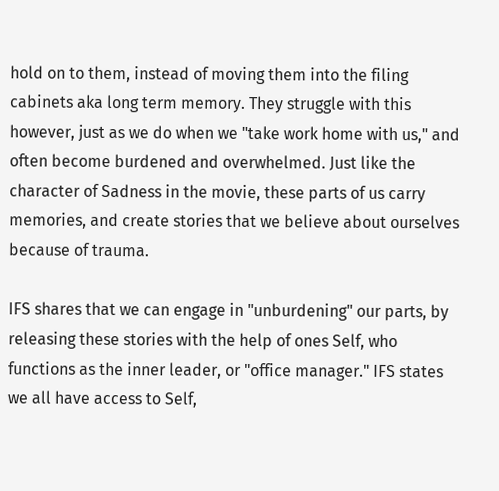hold on to them, instead of moving them into the filing cabinets aka long term memory. They struggle with this however, just as we do when we "take work home with us," and often become burdened and overwhelmed. Just like the character of Sadness in the movie, these parts of us carry memories, and create stories that we believe about ourselves because of trauma.

IFS shares that we can engage in "unburdening" our parts, by releasing these stories with the help of ones Self, who functions as the inner leader, or "office manager." IFS states we all have access to Self,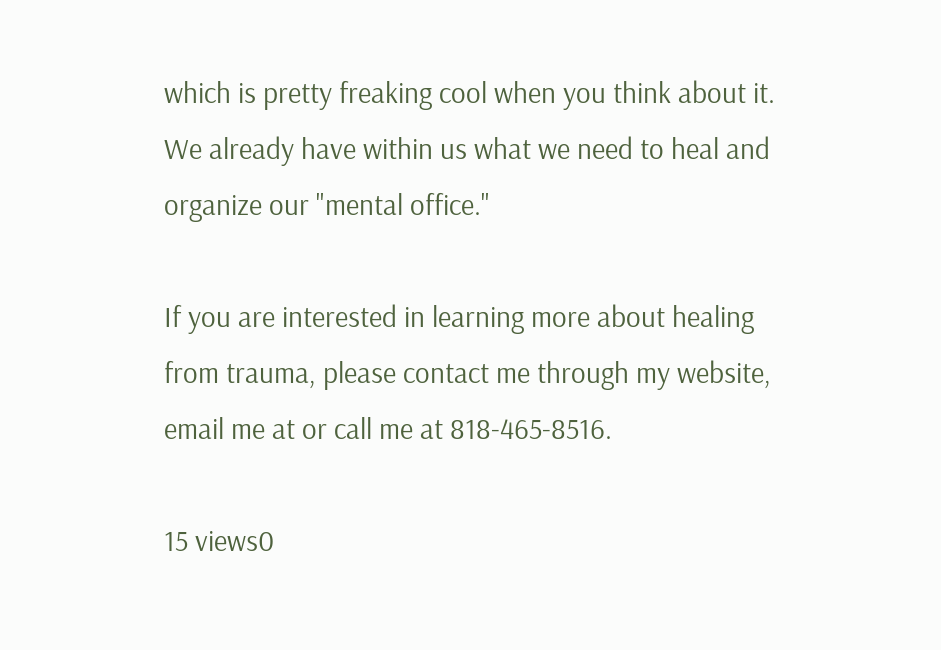which is pretty freaking cool when you think about it. We already have within us what we need to heal and organize our "mental office."

If you are interested in learning more about healing from trauma, please contact me through my website, email me at or call me at 818-465-8516.

15 views0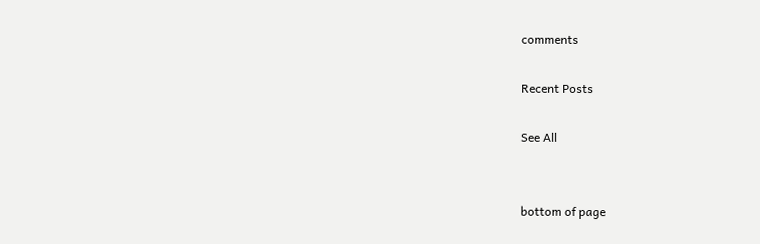comments

Recent Posts

See All


bottom of page